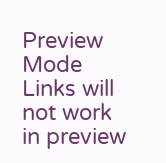Preview Mode Links will not work in preview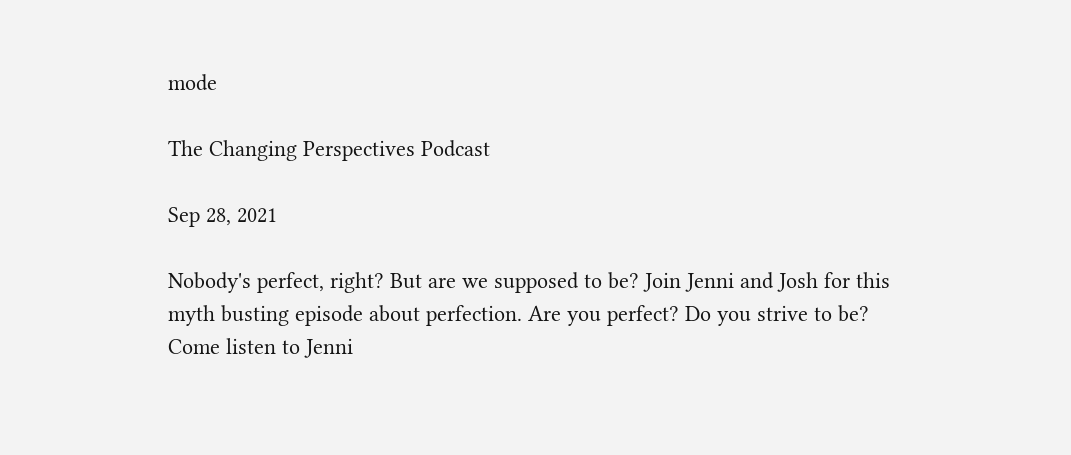mode

The Changing Perspectives Podcast

Sep 28, 2021

Nobody's perfect, right? But are we supposed to be? Join Jenni and Josh for this myth busting episode about perfection. Are you perfect? Do you strive to be? Come listen to Jenni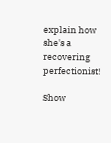explain how she's a recovering perfectionist!

Show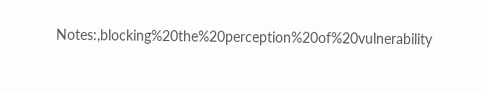Notes:,blocking%20the%20perception%20of%20vulnerability